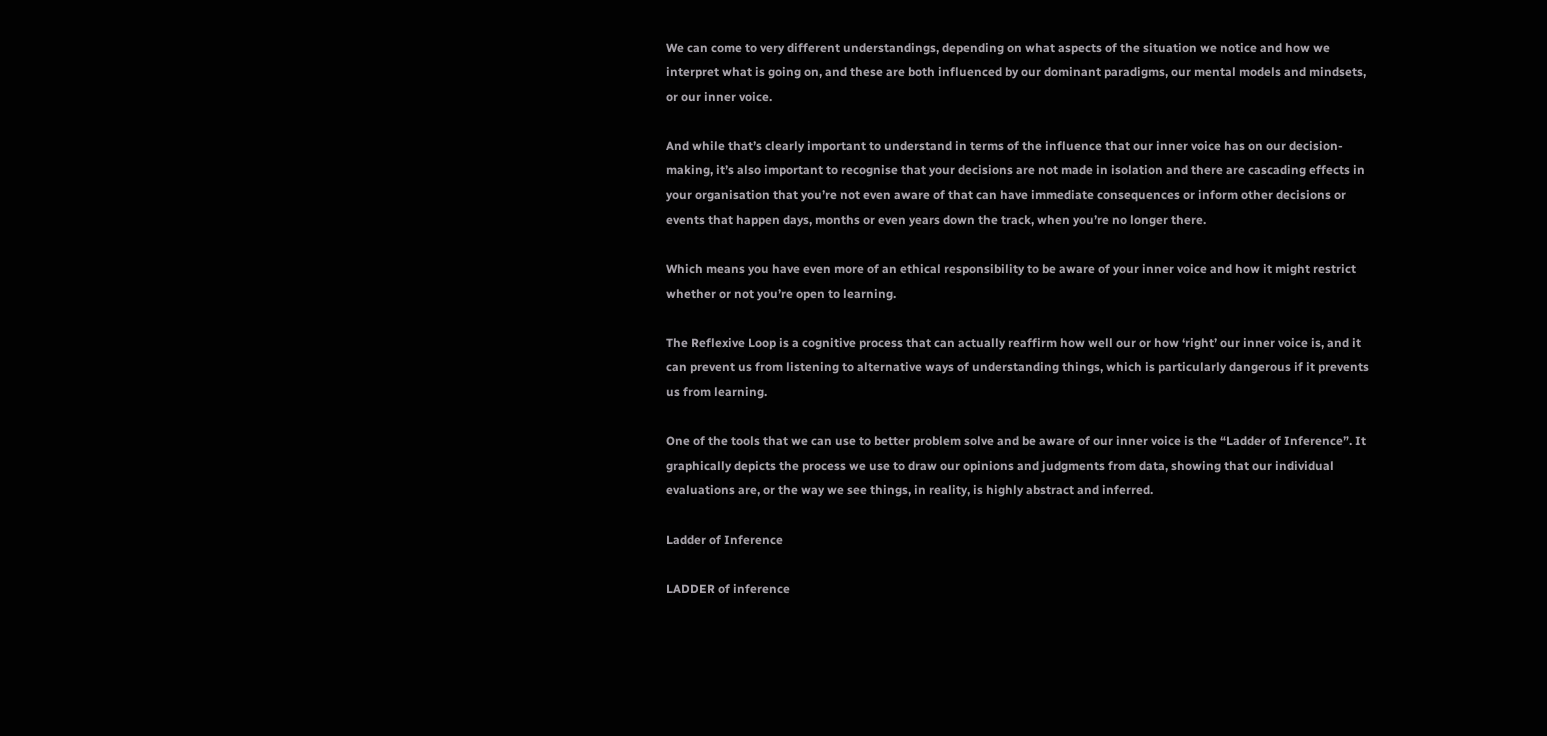We can come to very different understandings, depending on what aspects of the situation we notice and how we interpret what is going on, and these are both influenced by our dominant paradigms, our mental models and mindsets, or our inner voice.

And while that’s clearly important to understand in terms of the influence that our inner voice has on our decision-making, it’s also important to recognise that your decisions are not made in isolation and there are cascading effects in your organisation that you’re not even aware of that can have immediate consequences or inform other decisions or events that happen days, months or even years down the track, when you’re no longer there.

Which means you have even more of an ethical responsibility to be aware of your inner voice and how it might restrict whether or not you’re open to learning.

The Reflexive Loop is a cognitive process that can actually reaffirm how well our or how ‘right’ our inner voice is, and it can prevent us from listening to alternative ways of understanding things, which is particularly dangerous if it prevents us from learning.

One of the tools that we can use to better problem solve and be aware of our inner voice is the “Ladder of Inference”. It graphically depicts the process we use to draw our opinions and judgments from data, showing that our individual evaluations are, or the way we see things, in reality, is highly abstract and inferred.

Ladder of Inference

LADDER of inference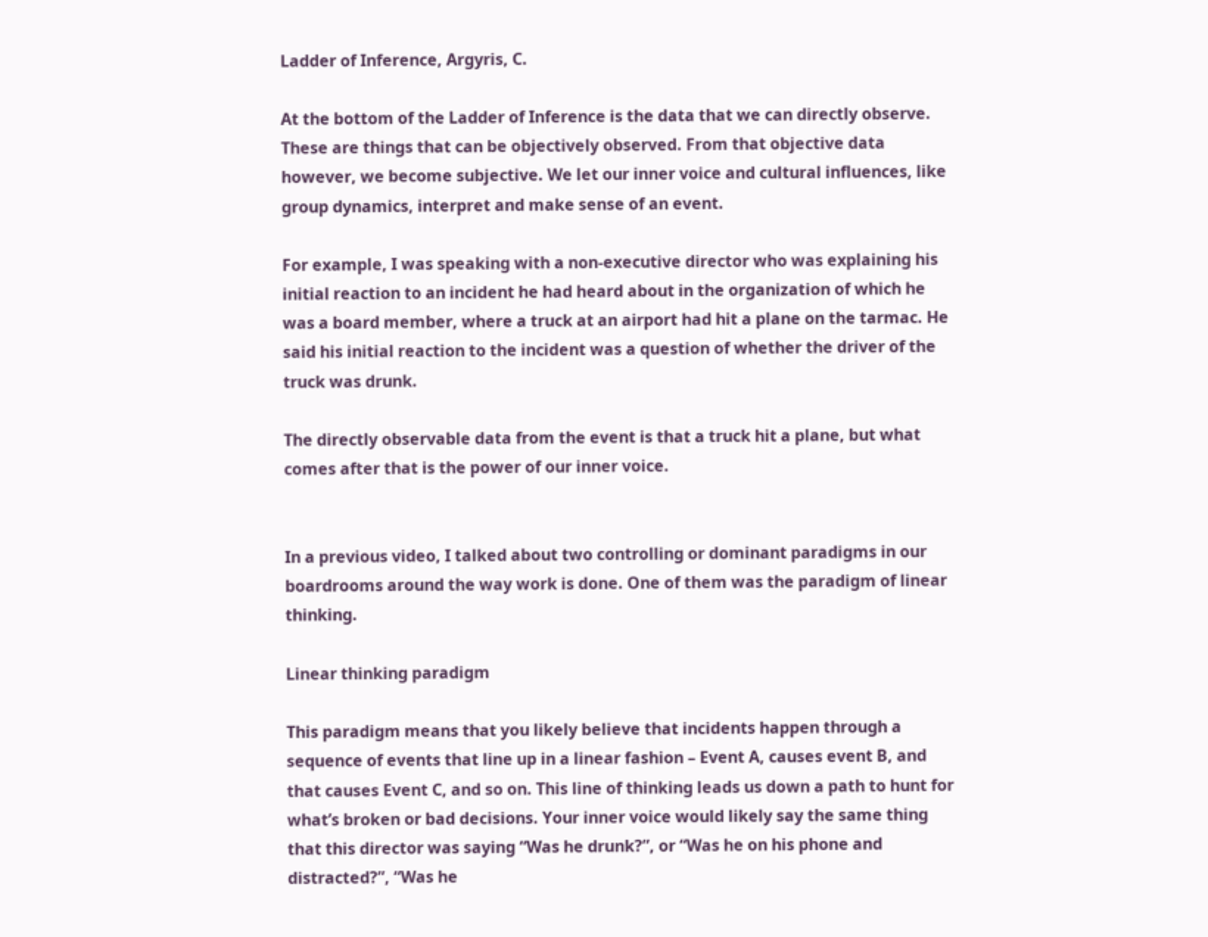Ladder of Inference, Argyris, C.

At the bottom of the Ladder of Inference is the data that we can directly observe. These are things that can be objectively observed. From that objective data however, we become subjective. We let our inner voice and cultural influences, like group dynamics, interpret and make sense of an event.

For example, I was speaking with a non-executive director who was explaining his initial reaction to an incident he had heard about in the organization of which he was a board member, where a truck at an airport had hit a plane on the tarmac. He said his initial reaction to the incident was a question of whether the driver of the truck was drunk.

The directly observable data from the event is that a truck hit a plane, but what comes after that is the power of our inner voice.


In a previous video, I talked about two controlling or dominant paradigms in our boardrooms around the way work is done. One of them was the paradigm of linear thinking.

Linear thinking paradigm

This paradigm means that you likely believe that incidents happen through a sequence of events that line up in a linear fashion – Event A, causes event B, and that causes Event C, and so on. This line of thinking leads us down a path to hunt for what’s broken or bad decisions. Your inner voice would likely say the same thing that this director was saying “Was he drunk?”, or “Was he on his phone and distracted?”, “Was he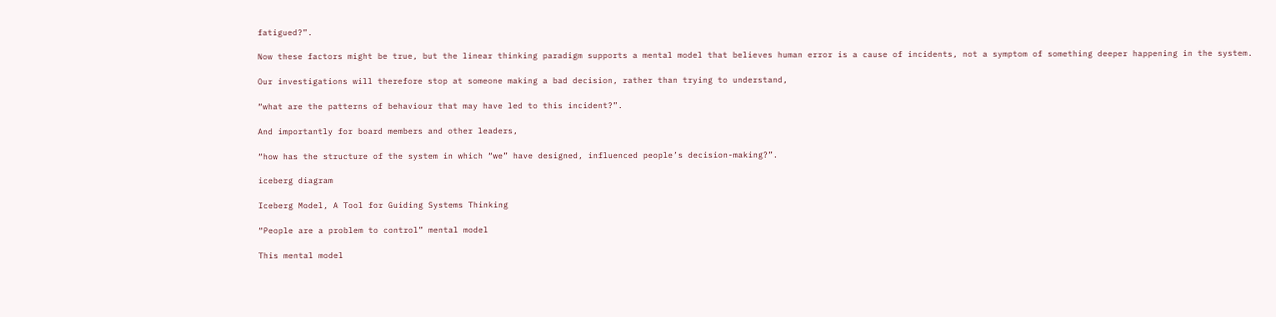fatigued?”.

Now these factors might be true, but the linear thinking paradigm supports a mental model that believes human error is a cause of incidents, not a symptom of something deeper happening in the system.

Our investigations will therefore stop at someone making a bad decision, rather than trying to understand,

“what are the patterns of behaviour that may have led to this incident?”.

And importantly for board members and other leaders,

“how has the structure of the system in which “we” have designed, influenced people’s decision-making?”.

iceberg diagram

Iceberg Model, A Tool for Guiding Systems Thinking

“People are a problem to control” mental model

This mental model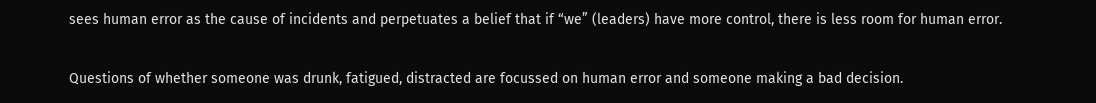sees human error as the cause of incidents and perpetuates a belief that if “we” (leaders) have more control, there is less room for human error.

Questions of whether someone was drunk, fatigued, distracted are focussed on human error and someone making a bad decision.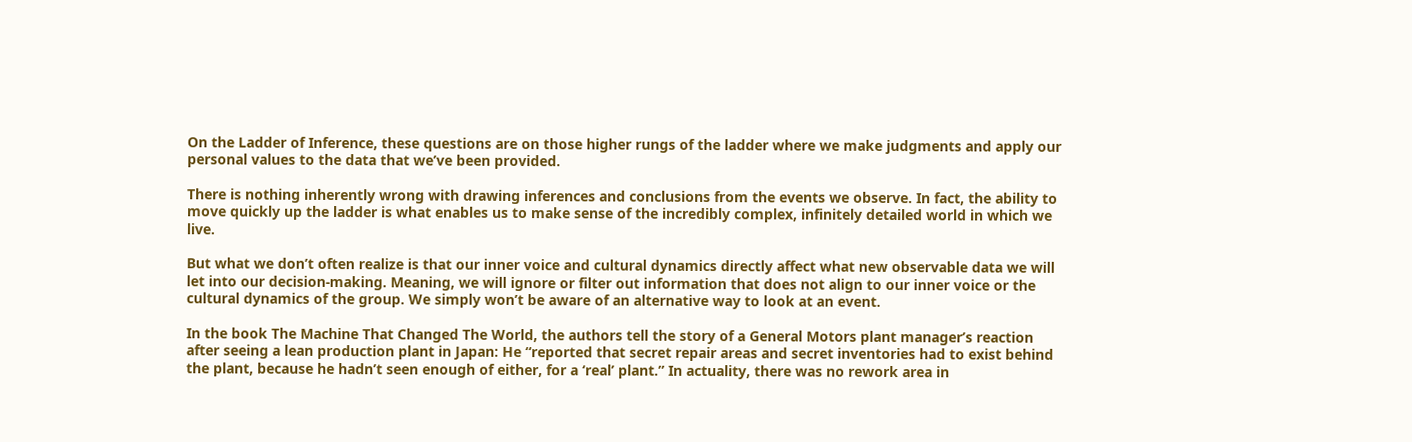On the Ladder of Inference, these questions are on those higher rungs of the ladder where we make judgments and apply our personal values to the data that we’ve been provided.

There is nothing inherently wrong with drawing inferences and conclusions from the events we observe. In fact, the ability to move quickly up the ladder is what enables us to make sense of the incredibly complex, infinitely detailed world in which we live.

But what we don’t often realize is that our inner voice and cultural dynamics directly affect what new observable data we will let into our decision-making. Meaning, we will ignore or filter out information that does not align to our inner voice or the cultural dynamics of the group. We simply won’t be aware of an alternative way to look at an event.

In the book The Machine That Changed The World, the authors tell the story of a General Motors plant manager’s reaction after seeing a lean production plant in Japan: He “reported that secret repair areas and secret inventories had to exist behind the plant, because he hadn’t seen enough of either, for a ‘real’ plant.” In actuality, there was no rework area in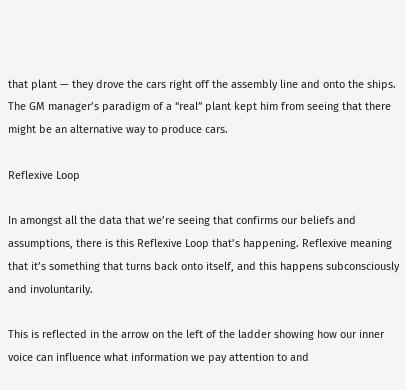that plant — they drove the cars right off the assembly line and onto the ships. The GM manager’s paradigm of a “real” plant kept him from seeing that there might be an alternative way to produce cars.

Reflexive Loop

In amongst all the data that we’re seeing that confirms our beliefs and assumptions, there is this Reflexive Loop that’s happening. Reflexive meaning that it’s something that turns back onto itself, and this happens subconsciously and involuntarily.

This is reflected in the arrow on the left of the ladder showing how our inner voice can influence what information we pay attention to and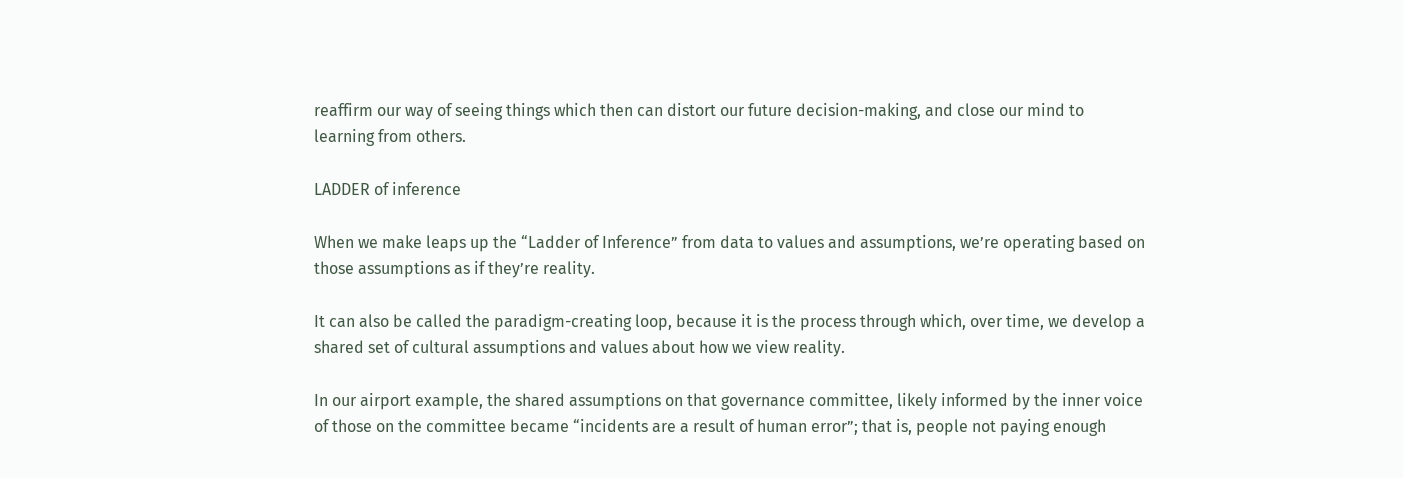reaffirm our way of seeing things which then can distort our future decision-making, and close our mind to learning from others.

LADDER of inference

When we make leaps up the “Ladder of Inference” from data to values and assumptions, we’re operating based on those assumptions as if they’re reality.

It can also be called the paradigm-creating loop, because it is the process through which, over time, we develop a shared set of cultural assumptions and values about how we view reality.

In our airport example, the shared assumptions on that governance committee, likely informed by the inner voice of those on the committee became “incidents are a result of human error”; that is, people not paying enough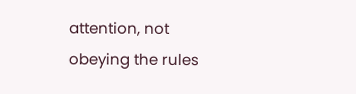attention, not obeying the rules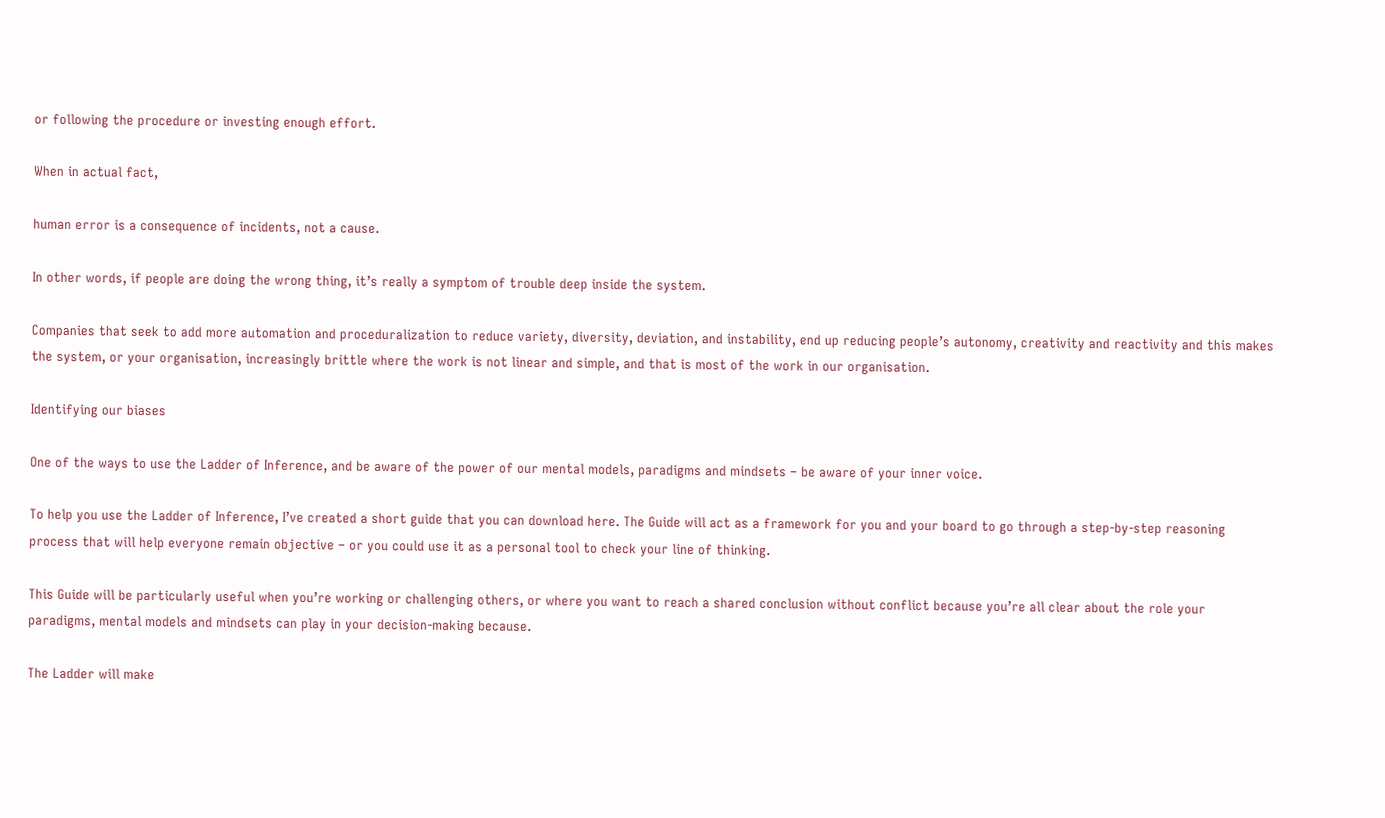or following the procedure or investing enough effort.

When in actual fact,

human error is a consequence of incidents, not a cause.

In other words, if people are doing the wrong thing, it’s really a symptom of trouble deep inside the system.

Companies that seek to add more automation and proceduralization to reduce variety, diversity, deviation, and instability, end up reducing people’s autonomy, creativity and reactivity and this makes the system, or your organisation, increasingly brittle where the work is not linear and simple, and that is most of the work in our organisation.

Identifying our biases

One of the ways to use the Ladder of Inference, and be aware of the power of our mental models, paradigms and mindsets – be aware of your inner voice.

To help you use the Ladder of Inference, I’ve created a short guide that you can download here. The Guide will act as a framework for you and your board to go through a step-by-step reasoning process that will help everyone remain objective – or you could use it as a personal tool to check your line of thinking.

This Guide will be particularly useful when you’re working or challenging others, or where you want to reach a shared conclusion without conflict because you’re all clear about the role your paradigms, mental models and mindsets can play in your decision-making because.

The Ladder will make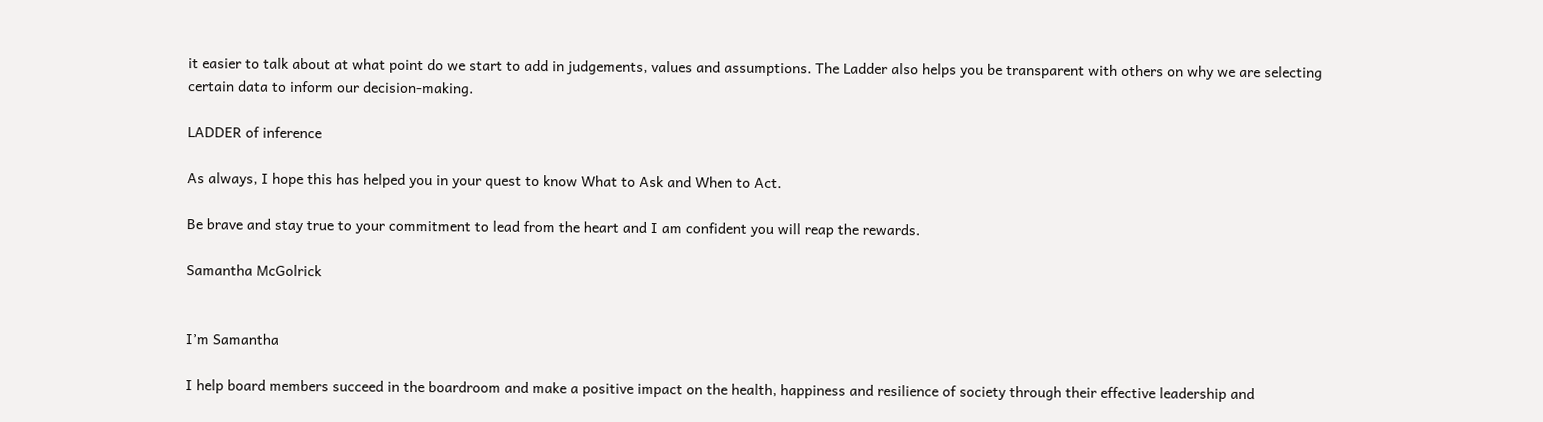it easier to talk about at what point do we start to add in judgements, values and assumptions. The Ladder also helps you be transparent with others on why we are selecting certain data to inform our decision-making.

LADDER of inference

As always, I hope this has helped you in your quest to know What to Ask and When to Act.

Be brave and stay true to your commitment to lead from the heart and I am confident you will reap the rewards.

Samantha McGolrick


I’m Samantha

I help board members succeed in the boardroom and make a positive impact on the health, happiness and resilience of society through their effective leadership and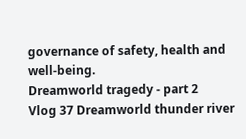governance of safety, health and well-being.
Dreamworld tragedy - part 2
Vlog 37 Dreamworld thunder river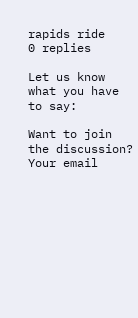rapids ride
0 replies

Let us know what you have to say:

Want to join the discussion?
Your email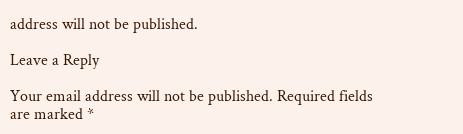address will not be published.

Leave a Reply

Your email address will not be published. Required fields are marked *